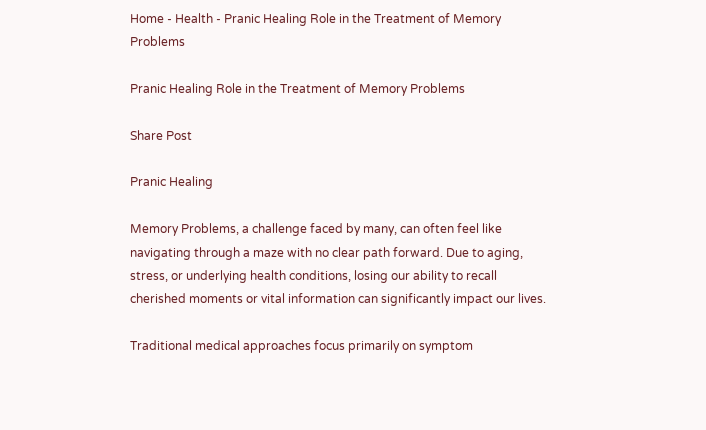Home - Health - Pranic Healing Role in the Treatment of Memory Problems

Pranic Healing Role in the Treatment of Memory Problems

Share Post

Pranic Healing

Memory Problems, a challenge faced by many, can often feel like navigating through a maze with no clear path forward. Due to aging, stress, or underlying health conditions, losing our ability to recall cherished moments or vital information can significantly impact our lives.

Traditional medical approaches focus primarily on symptom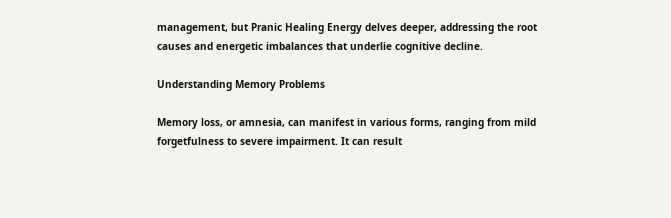management, but Pranic Healing Energy delves deeper, addressing the root causes and energetic imbalances that underlie cognitive decline.

Understanding Memory Problems

Memory loss, or amnesia, can manifest in various forms, ranging from mild forgetfulness to severe impairment. It can result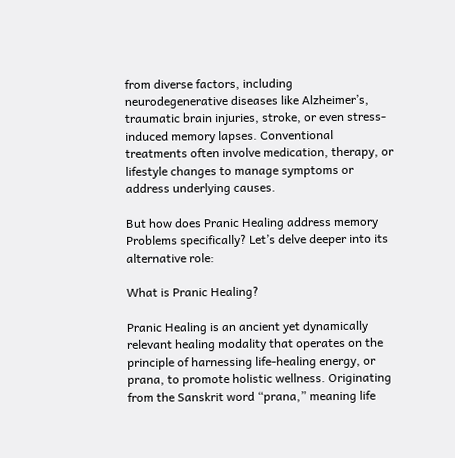from diverse factors, including neurodegenerative diseases like Alzheimer’s, traumatic brain injuries, stroke, or even stress-induced memory lapses. Conventional treatments often involve medication, therapy, or lifestyle changes to manage symptoms or address underlying causes.

But how does Pranic Healing address memory Problems specifically? Let’s delve deeper into its alternative role:

What is Pranic Healing?

Pranic Healing is an ancient yet dynamically relevant healing modality that operates on the principle of harnessing life-healing energy, or prana, to promote holistic wellness. Originating from the Sanskrit word “prana,” meaning life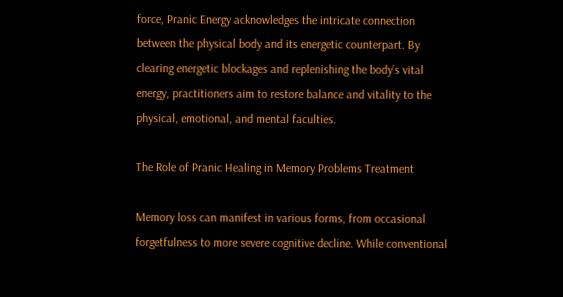force, Pranic Energy acknowledges the intricate connection between the physical body and its energetic counterpart. By clearing energetic blockages and replenishing the body’s vital energy, practitioners aim to restore balance and vitality to the physical, emotional, and mental faculties.

The Role of Pranic Healing in Memory Problems Treatment

Memory loss can manifest in various forms, from occasional forgetfulness to more severe cognitive decline. While conventional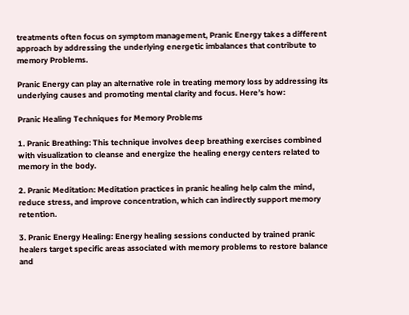treatments often focus on symptom management, Pranic Energy takes a different approach by addressing the underlying energetic imbalances that contribute to memory Problems.

Pranic Energy can play an alternative role in treating memory loss by addressing its underlying causes and promoting mental clarity and focus. Here’s how:

Pranic Healing Techniques for Memory Problems

1. Pranic Breathing: This technique involves deep breathing exercises combined with visualization to cleanse and energize the healing energy centers related to memory in the body.

2. Pranic Meditation: Meditation practices in pranic healing help calm the mind, reduce stress, and improve concentration, which can indirectly support memory retention.

3. Pranic Energy Healing: Energy healing sessions conducted by trained pranic healers target specific areas associated with memory problems to restore balance and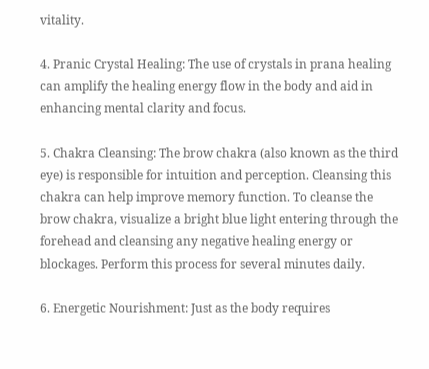vitality.

4. Pranic Crystal Healing: The use of crystals in prana healing can amplify the healing energy flow in the body and aid in enhancing mental clarity and focus.

5. Chakra Cleansing: The brow chakra (also known as the third eye) is responsible for intuition and perception. Cleansing this chakra can help improve memory function. To cleanse the brow chakra, visualize a bright blue light entering through the forehead and cleansing any negative healing energy or blockages. Perform this process for several minutes daily.

6. Energetic Nourishment: Just as the body requires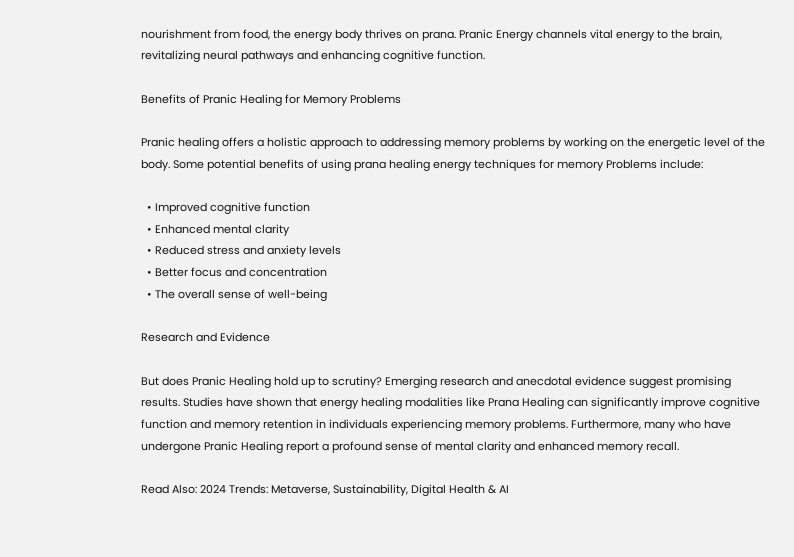nourishment from food, the energy body thrives on prana. Pranic Energy channels vital energy to the brain, revitalizing neural pathways and enhancing cognitive function.

Benefits of Pranic Healing for Memory Problems

Pranic healing offers a holistic approach to addressing memory problems by working on the energetic level of the body. Some potential benefits of using prana healing energy techniques for memory Problems include:

  • Improved cognitive function
  • Enhanced mental clarity
  • Reduced stress and anxiety levels
  • Better focus and concentration
  • The overall sense of well-being

Research and Evidence

But does Pranic Healing hold up to scrutiny? Emerging research and anecdotal evidence suggest promising results. Studies have shown that energy healing modalities like Prana Healing can significantly improve cognitive function and memory retention in individuals experiencing memory problems. Furthermore, many who have undergone Pranic Healing report a profound sense of mental clarity and enhanced memory recall.

Read Also: 2024 Trends: Metaverse, Sustainability, Digital Health & AI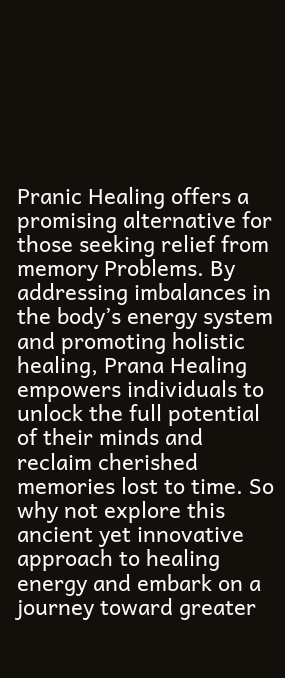Pranic Healing offers a promising alternative for those seeking relief from memory Problems. By addressing imbalances in the body’s energy system and promoting holistic healing, Prana Healing empowers individuals to unlock the full potential of their minds and reclaim cherished memories lost to time. So why not explore this ancient yet innovative approach to healing energy and embark on a journey toward greater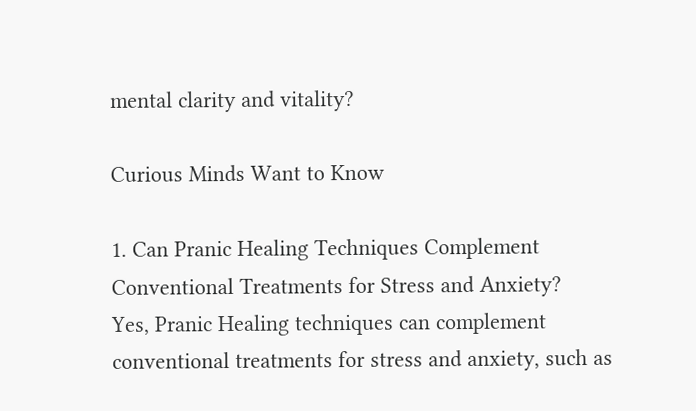mental clarity and vitality?

Curious Minds Want to Know

1. Can Pranic Healing Techniques Complement Conventional Treatments for Stress and Anxiety?
Yes, Pranic Healing techniques can complement conventional treatments for stress and anxiety, such as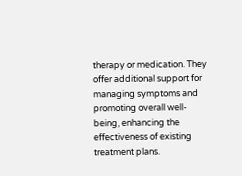therapy or medication. They offer additional support for managing symptoms and promoting overall well-being, enhancing the effectiveness of existing treatment plans.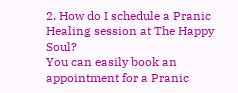2. How do I schedule a Pranic Healing session at The Happy Soul?
You can easily book an appointment for a Pranic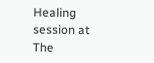Healing session at The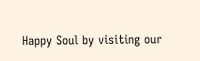Happy Soul by visiting our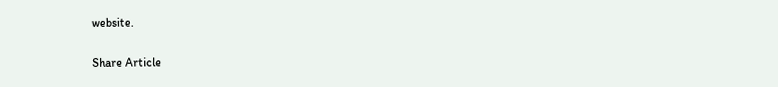website.

Share Article